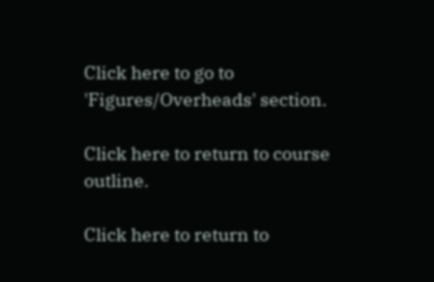Click here to go to 'Figures/Overheads' section.

Click here to return to course outline.

Click here to return to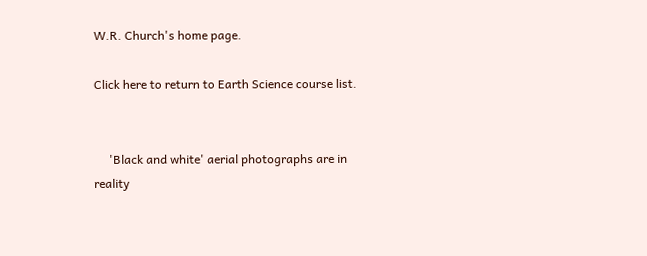W.R. Church's home page.

Click here to return to Earth Science course list.


     'Black and white' aerial photographs are in reality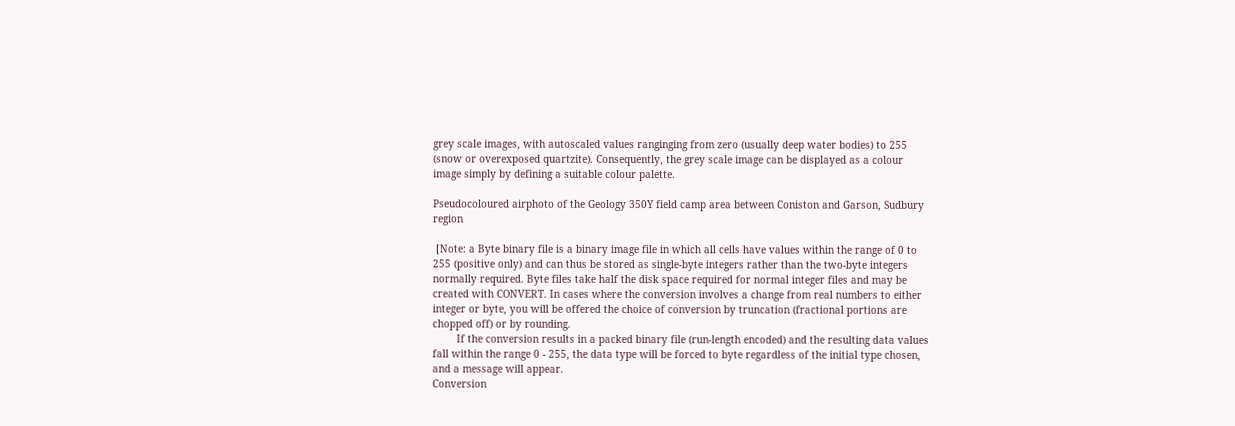grey scale images, with autoscaled values ranginging from zero (usually deep water bodies) to 255 (snow or overexposed quartzite). Consequently, the grey scale image can be displayed as a colour image simply by defining a suitable colour palette.

Pseudocoloured airphoto of the Geology 350Y field camp area between Coniston and Garson, Sudbury region

 [Note: a Byte binary file is a binary image file in which all cells have values within the range of 0 to 255 (positive only) and can thus be stored as single-byte integers rather than the two-byte integers normally required. Byte files take half the disk space required for normal integer files and may be created with CONVERT. In cases where the conversion involves a change from real numbers to either integer or byte, you will be offered the choice of conversion by truncation (fractional portions are chopped off) or by rounding.
        If the conversion results in a packed binary file (run-length encoded) and the resulting data values fall within the range 0 - 255, the data type will be forced to byte regardless of the initial type chosen, and a message will appear.
Conversion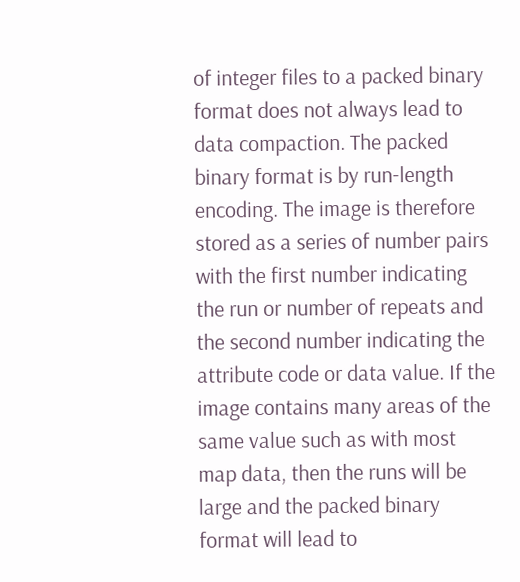of integer files to a packed binary format does not always lead to data compaction. The packed binary format is by run-length encoding. The image is therefore stored as a series of number pairs with the first number indicating the run or number of repeats and the second number indicating the attribute code or data value. If the image contains many areas of the same value such as with most map data, then the runs will be large and the packed binary format will lead to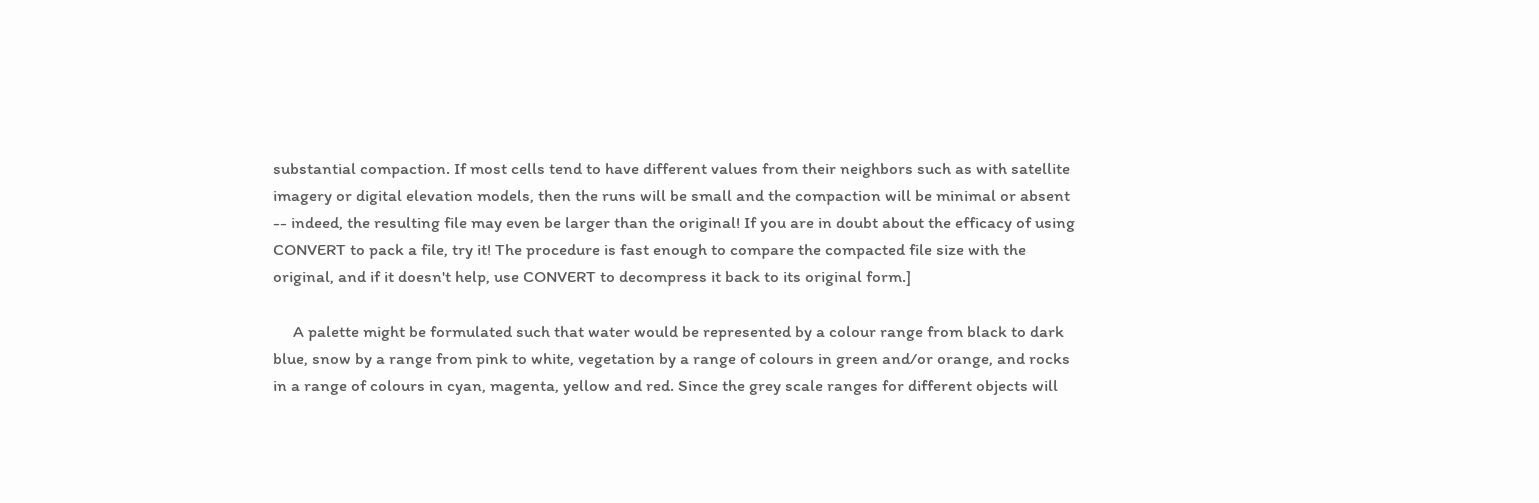substantial compaction. If most cells tend to have different values from their neighbors such as with satellite imagery or digital elevation models, then the runs will be small and the compaction will be minimal or absent -- indeed, the resulting file may even be larger than the original! If you are in doubt about the efficacy of using CONVERT to pack a file, try it! The procedure is fast enough to compare the compacted file size with the original, and if it doesn't help, use CONVERT to decompress it back to its original form.]

     A palette might be formulated such that water would be represented by a colour range from black to dark blue, snow by a range from pink to white, vegetation by a range of colours in green and/or orange, and rocks in a range of colours in cyan, magenta, yellow and red. Since the grey scale ranges for different objects will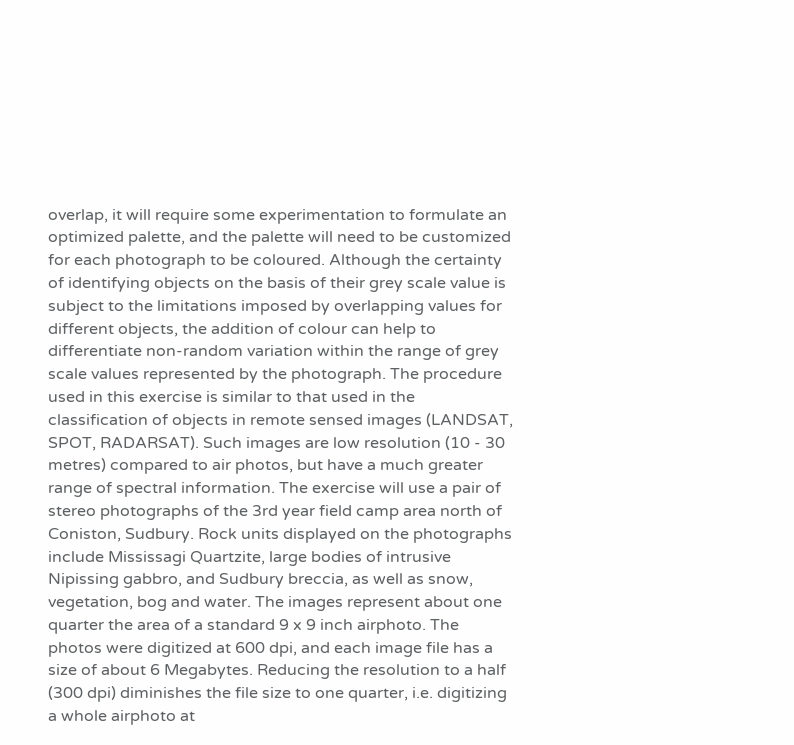overlap, it will require some experimentation to formulate an optimized palette, and the palette will need to be customized for each photograph to be coloured. Although the certainty of identifying objects on the basis of their grey scale value is subject to the limitations imposed by overlapping values for different objects, the addition of colour can help to differentiate non-random variation within the range of grey scale values represented by the photograph. The procedure used in this exercise is similar to that used in the classification of objects in remote sensed images (LANDSAT, SPOT, RADARSAT). Such images are low resolution (10 - 30 metres) compared to air photos, but have a much greater range of spectral information. The exercise will use a pair of stereo photographs of the 3rd year field camp area north of Coniston, Sudbury. Rock units displayed on the photographs include Mississagi Quartzite, large bodies of intrusive Nipissing gabbro, and Sudbury breccia, as well as snow, vegetation, bog and water. The images represent about one quarter the area of a standard 9 x 9 inch airphoto. The photos were digitized at 600 dpi, and each image file has a size of about 6 Megabytes. Reducing the resolution to a half (300 dpi) diminishes the file size to one quarter, i.e. digitizing a whole airphoto at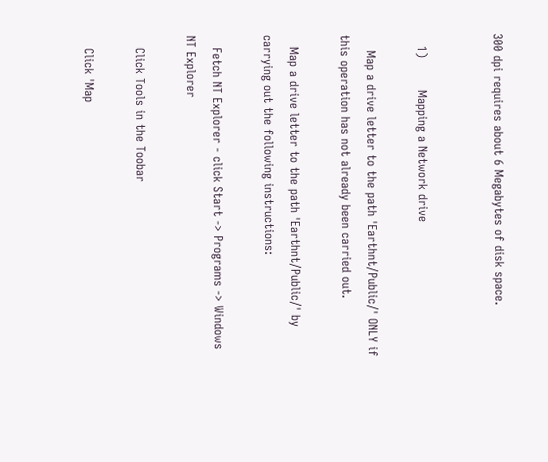300 dpi requires about 6 Megabytes of disk space.


   1)        Mapping a Network drive

    Map a drive letter to the path 'Earthnt/Public/' ONLY if this operation has not already been carried out.

   Map a drive letter to the path 'Earthnt/Public/' by carrying out the following instructions:

   Fetch NT Explorer - click Start -> Programs -> Windows NT Explorer

   Click Tools in the Toobar

   Click 'Map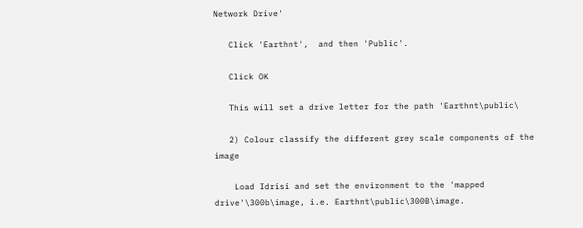Network Drive'

   Click 'Earthnt',  and then 'Public'.

   Click OK

   This will set a drive letter for the path 'Earthnt\public\

   2) Colour classify the different grey scale components of the image

    Load Idrisi and set the environment to the 'mapped drive'\300b\image, i.e. Earthnt\public\300B\image.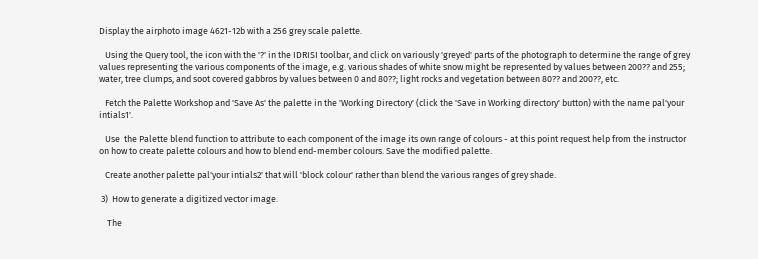Display the airphoto image 4621-12b with a 256 grey scale palette.

   Using the Query tool, the icon with the '?' in the IDRISI toolbar, and click on variously 'greyed' parts of the photograph to determine the range of grey values representing the various components of the image, e.g. various shades of white snow might be represented by values between 200?? and 255; water, tree clumps, and soot covered gabbros by values between 0 and 80??; light rocks and vegetation between 80?? and 200??, etc.

   Fetch the Palette Workshop and 'Save As' the palette in the 'Working Directory' (click the 'Save in Working directory' button) with the name pal'your intials1'.

   Use  the Palette blend function to attribute to each component of the image its own range of colours - at this point request help from the instructor on how to create palette colours and how to blend end-member colours. Save the modified palette.

   Create another palette pal'your intials2' that will 'block colour' rather than blend the various ranges of grey shade.

 3)  How to generate a digitized vector image.

    The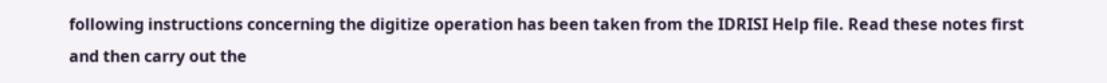following instructions concerning the digitize operation has been taken from the IDRISI Help file. Read these notes first and then carry out the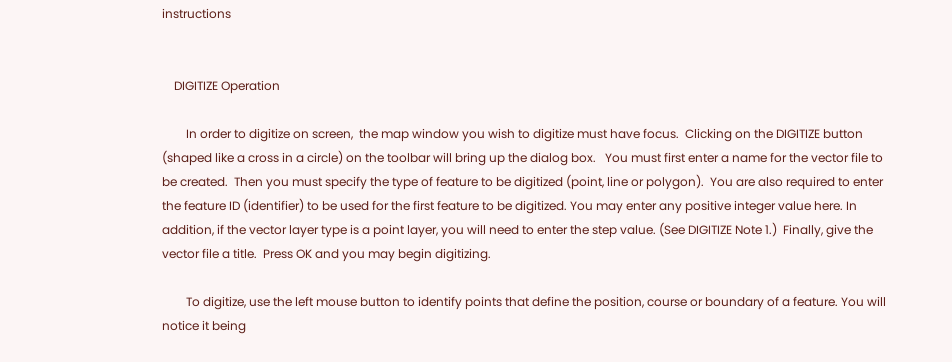instructions


    DIGITIZE Operation

        In order to digitize on screen,  the map window you wish to digitize must have focus.  Clicking on the DIGITIZE button (shaped like a cross in a circle) on the toolbar will bring up the dialog box.   You must first enter a name for the vector file to be created.  Then you must specify the type of feature to be digitized (point, line or polygon).  You are also required to enter the feature ID (identifier) to be used for the first feature to be digitized. You may enter any positive integer value here. In addition, if the vector layer type is a point layer, you will need to enter the step value. (See DIGITIZE Note 1.)  Finally, give the vector file a title.  Press OK and you may begin digitizing.

        To digitize, use the left mouse button to identify points that define the position, course or boundary of a feature. You will notice it being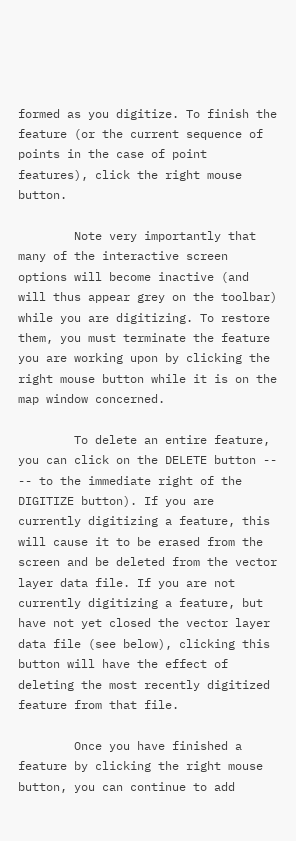formed as you digitize. To finish the feature (or the current sequence of points in the case of point features), click the right mouse button.

        Note very importantly that many of the interactive screen options will become inactive (and will thus appear grey on the toolbar) while you are digitizing. To restore them, you must terminate the feature you are working upon by clicking the right mouse button while it is on the map window concerned.

        To delete an entire feature, you can click on the DELETE button --  -- to the immediate right of the DIGITIZE button). If you are currently digitizing a feature, this will cause it to be erased from the screen and be deleted from the vector layer data file. If you are not currently digitizing a feature, but have not yet closed the vector layer data file (see below), clicking this button will have the effect of deleting the most recently digitized feature from that file.

        Once you have finished a feature by clicking the right mouse button, you can continue to add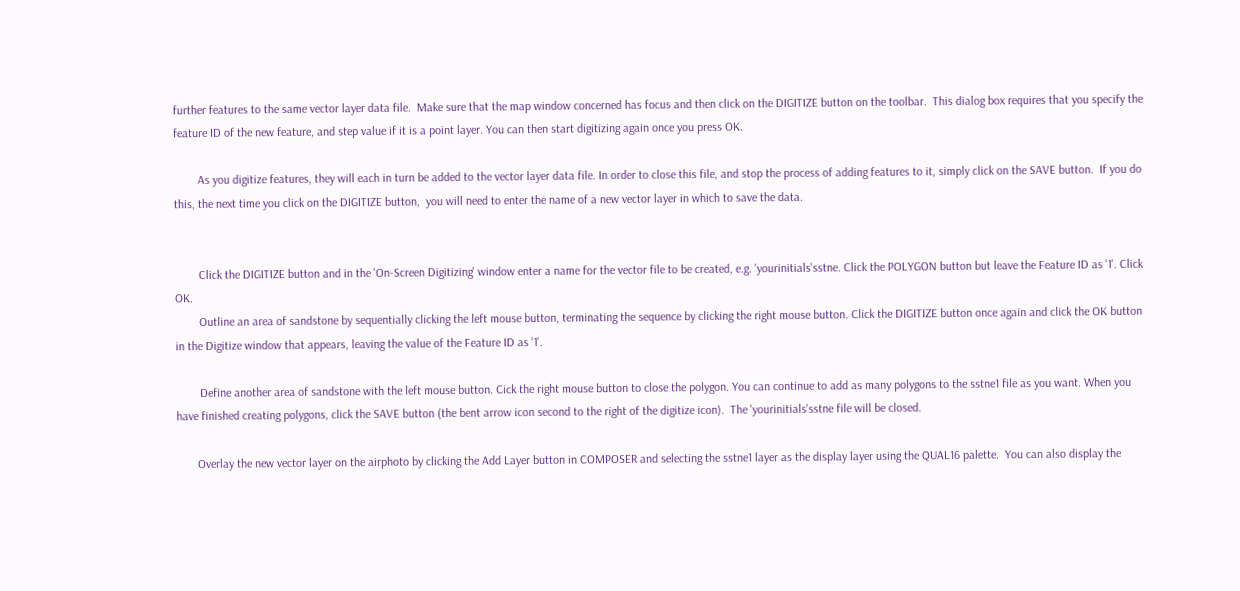further features to the same vector layer data file.  Make sure that the map window concerned has focus and then click on the DIGITIZE button on the toolbar.  This dialog box requires that you specify the feature ID of the new feature, and step value if it is a point layer. You can then start digitizing again once you press OK.

        As you digitize features, they will each in turn be added to the vector layer data file. In order to close this file, and stop the process of adding features to it, simply click on the SAVE button.  If you do this, the next time you click on the DIGITIZE button,  you will need to enter the name of a new vector layer in which to save the data.


        Click the DIGITIZE button and in the 'On-Screen Digitizing' window enter a name for the vector file to be created, e.g. 'yourinitials'sstne. Click the POLYGON button but leave the Feature ID as '1'. Click OK.
        Outline an area of sandstone by sequentially clicking the left mouse button, terminating the sequence by clicking the right mouse button. Click the DIGITIZE button once again and click the OK button in the Digitize window that appears, leaving the value of the Feature ID as '1'.

        Define another area of sandstone with the left mouse button. Cick the right mouse button to close the polygon. You can continue to add as many polygons to the sstne1 file as you want. When you have finished creating polygons, click the SAVE button (the bent arrow icon second to the right of the digitize icon).  The 'yourinitials'sstne file will be closed.

       Overlay the new vector layer on the airphoto by clicking the Add Layer button in COMPOSER and selecting the sstne1 layer as the display layer using the QUAL16 palette.  You can also display the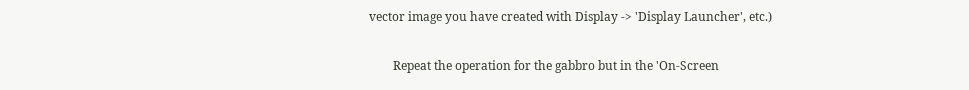vector image you have created with Display -> 'Display Launcher', etc.)

        Repeat the operation for the gabbro but in the 'On-Screen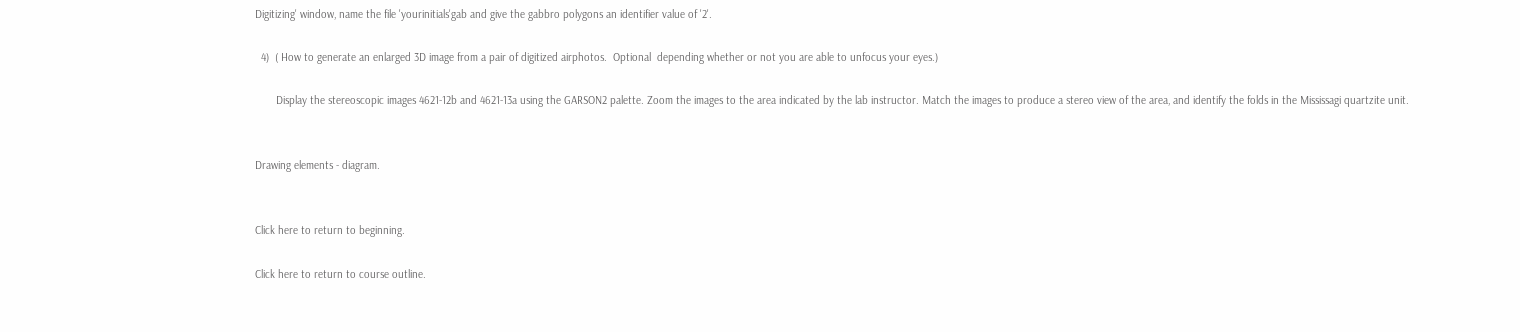Digitizing' window, name the file 'yourinitials'gab and give the gabbro polygons an identifier value of '2'.

  4)  ( How to generate an enlarged 3D image from a pair of digitized airphotos.  Optional  depending whether or not you are able to unfocus your eyes.)

       Display the stereoscopic images 4621-12b and 4621-13a using the GARSON2 palette. Zoom the images to the area indicated by the lab instructor. Match the images to produce a stereo view of the area, and identify the folds in the Mississagi quartzite unit.


Drawing elements - diagram.


Click here to return to beginning.

Click here to return to course outline.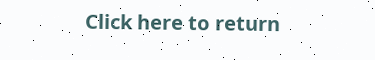Click here to return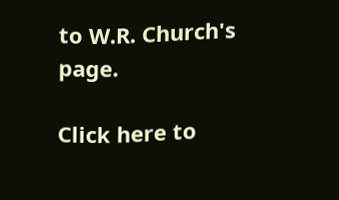to W.R. Church's page.

Click here to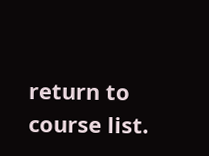return to course list.